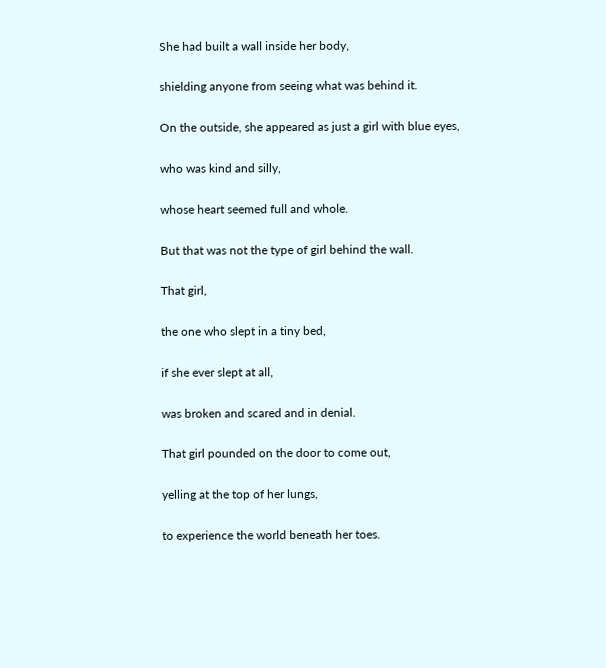She had built a wall inside her body,

shielding anyone from seeing what was behind it.

On the outside, she appeared as just a girl with blue eyes,

who was kind and silly,

whose heart seemed full and whole.

But that was not the type of girl behind the wall.

That girl,

the one who slept in a tiny bed,

if she ever slept at all,

was broken and scared and in denial.

That girl pounded on the door to come out,

yelling at the top of her lungs,

to experience the world beneath her toes.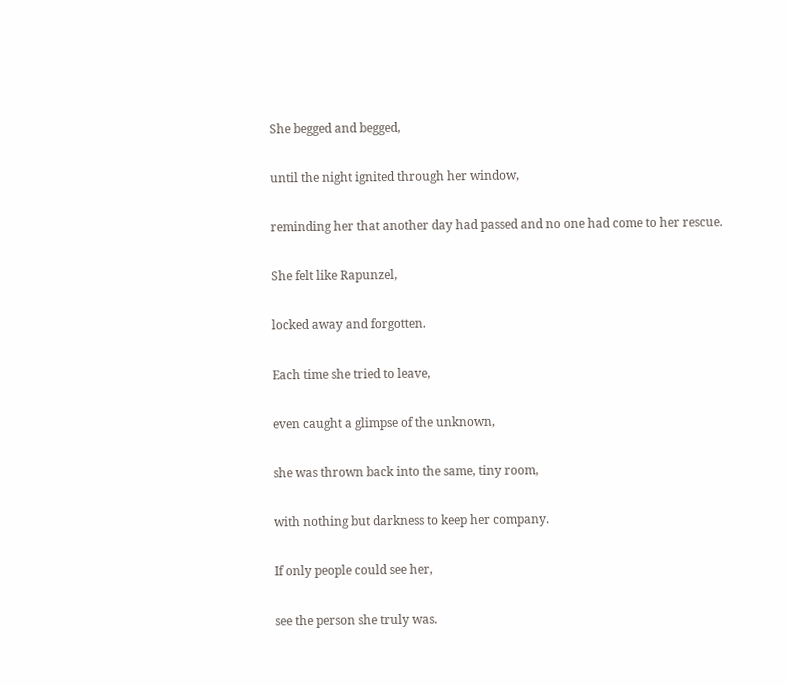She begged and begged,

until the night ignited through her window,

reminding her that another day had passed and no one had come to her rescue.

She felt like Rapunzel,

locked away and forgotten.

Each time she tried to leave,

even caught a glimpse of the unknown,

she was thrown back into the same, tiny room,

with nothing but darkness to keep her company.

If only people could see her,

see the person she truly was.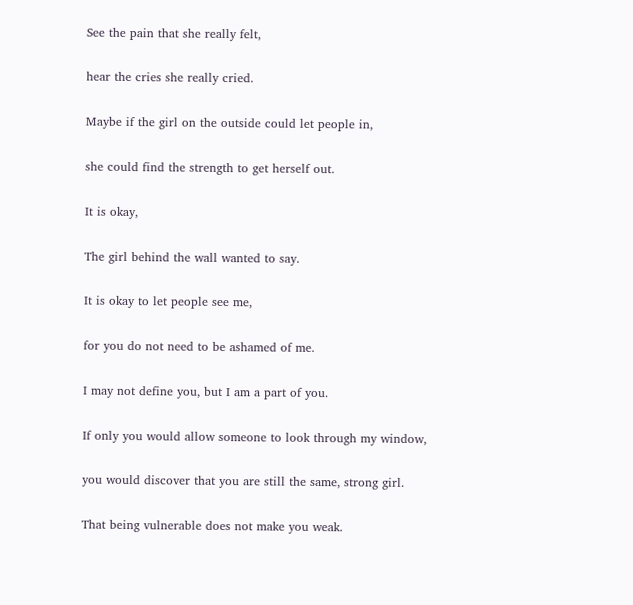See the pain that she really felt,

hear the cries she really cried.

Maybe if the girl on the outside could let people in,

she could find the strength to get herself out.

It is okay,

The girl behind the wall wanted to say.

It is okay to let people see me,

for you do not need to be ashamed of me.

I may not define you, but I am a part of you.

If only you would allow someone to look through my window,

you would discover that you are still the same, strong girl.

That being vulnerable does not make you weak.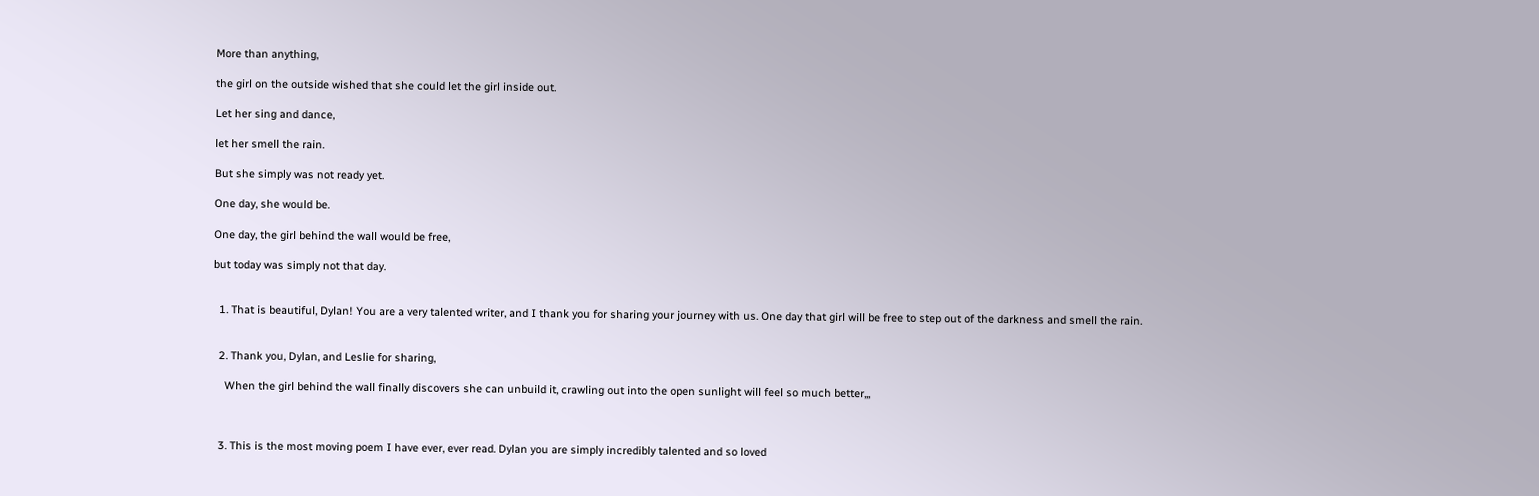More than anything,

the girl on the outside wished that she could let the girl inside out.

Let her sing and dance,

let her smell the rain.

But she simply was not ready yet.

One day, she would be.

One day, the girl behind the wall would be free,

but today was simply not that day.


  1. That is beautiful, Dylan! You are a very talented writer, and I thank you for sharing your journey with us. One day that girl will be free to step out of the darkness and smell the rain.


  2. Thank you, Dylan, and Leslie for sharing,

    When the girl behind the wall finally discovers she can unbuild it, crawling out into the open sunlight will feel so much better,,,



  3. This is the most moving poem I have ever, ever read. Dylan you are simply incredibly talented and so loved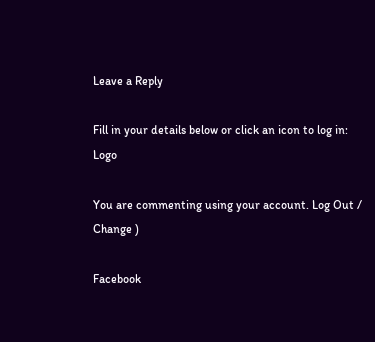Leave a Reply

Fill in your details below or click an icon to log in: Logo

You are commenting using your account. Log Out /  Change )

Facebook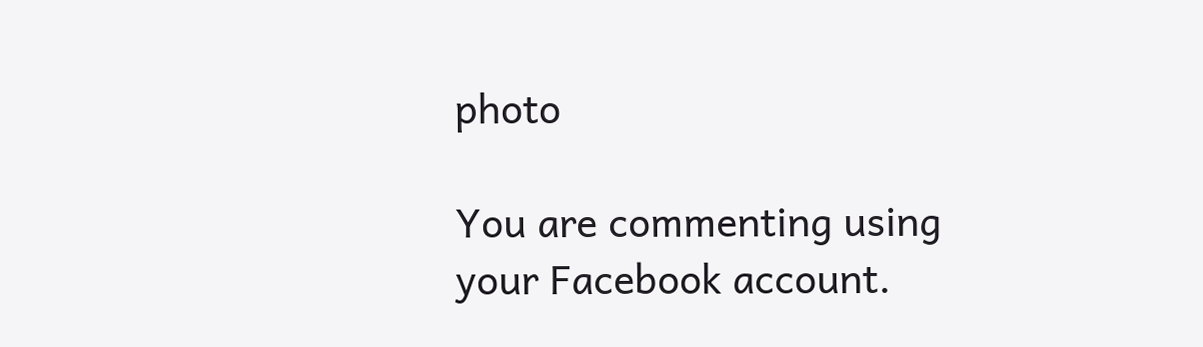photo

You are commenting using your Facebook account.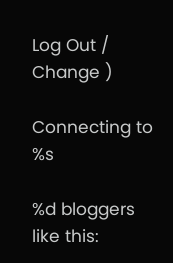Log Out /  Change )

Connecting to %s

%d bloggers like this: